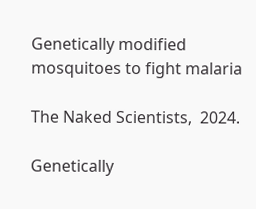Genetically modified mosquitoes to fight malaria

The Naked Scientists,  2024.

Genetically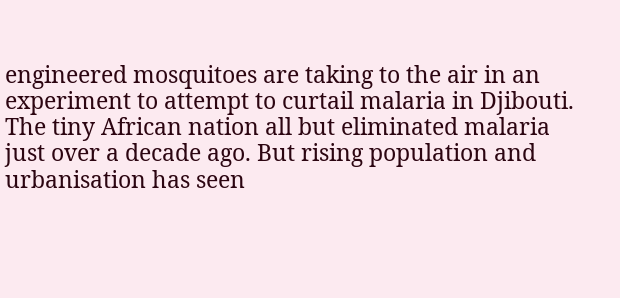engineered mosquitoes are taking to the air in an experiment to attempt to curtail malaria in Djibouti. The tiny African nation all but eliminated malaria just over a decade ago. But rising population and urbanisation has seen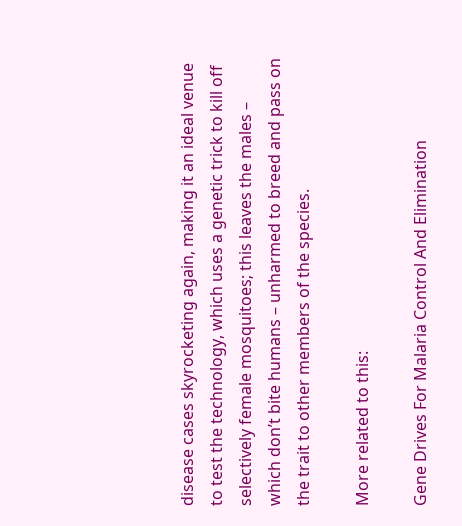disease cases skyrocketing again, making it an ideal venue to test the technology, which uses a genetic trick to kill off selectively female mosquitoes; this leaves the males – which don’t bite humans – unharmed to breed and pass on the trait to other members of the species.

More related to this:

Gene Drives For Malaria Control And Elimination